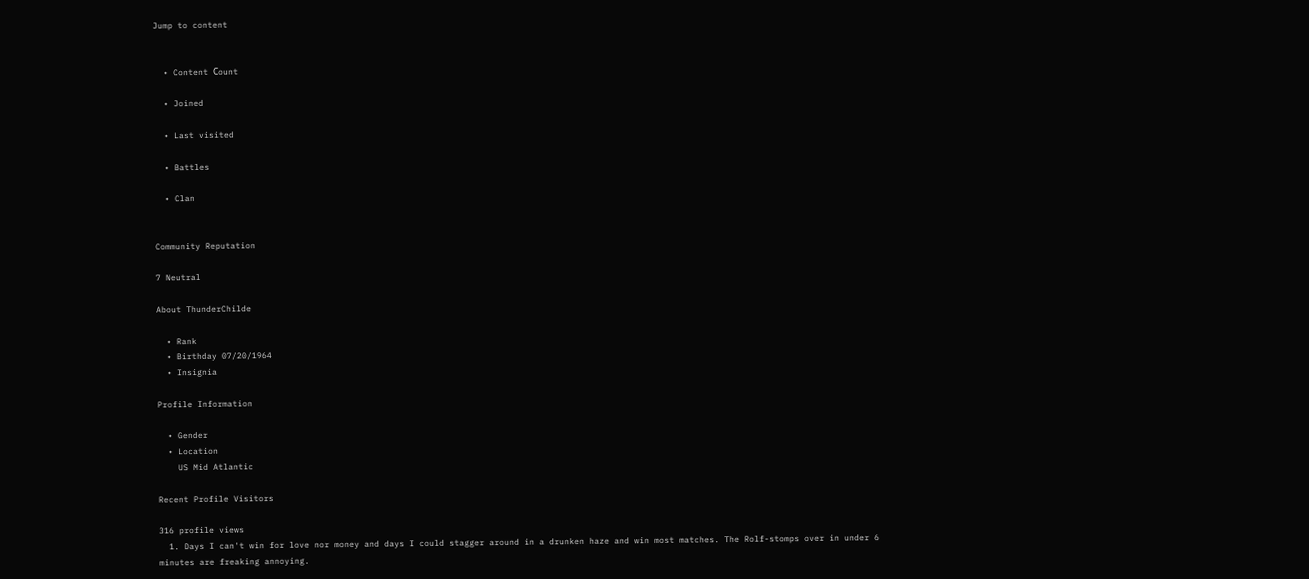Jump to content


  • Content Сount

  • Joined

  • Last visited

  • Battles

  • Clan


Community Reputation

7 Neutral

About ThunderChilde

  • Rank
  • Birthday 07/20/1964
  • Insignia

Profile Information

  • Gender
  • Location
    US Mid Atlantic

Recent Profile Visitors

316 profile views
  1. Days I can't win for love nor money and days I could stagger around in a drunken haze and win most matches. The Rolf-stomps over in under 6 minutes are freaking annoying.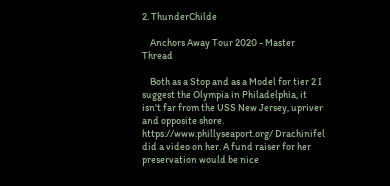2. ThunderChilde

    Anchors Away Tour 2020 - Master Thread

    Both as a Stop and as a Model for tier 2 I suggest the Olympia in Philadelphia, it isn't far from the USS New Jersey, upriver and opposite shore. https://www.phillyseaport.org/ Drachinifel did a video on her. A fund raiser for her preservation would be nice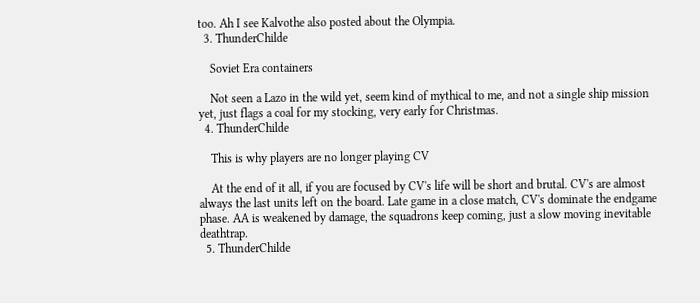too. Ah I see Kalvothe also posted about the Olympia.
  3. ThunderChilde

    Soviet Era containers

    Not seen a Lazo in the wild yet, seem kind of mythical to me, and not a single ship mission yet, just flags a coal for my stocking, very early for Christmas.
  4. ThunderChilde

    This is why players are no longer playing CV

    At the end of it all, if you are focused by CV's life will be short and brutal. CV's are almost always the last units left on the board. Late game in a close match, CV's dominate the endgame phase. AA is weakened by damage, the squadrons keep coming, just a slow moving inevitable deathtrap.
  5. ThunderChilde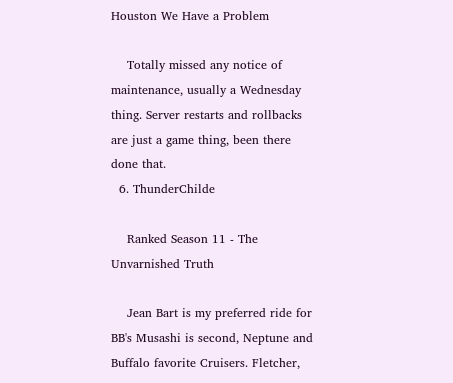Houston We Have a Problem

    Totally missed any notice of maintenance, usually a Wednesday thing. Server restarts and rollbacks are just a game thing, been there done that.
  6. ThunderChilde

    Ranked Season 11 - The Unvarnished Truth

    Jean Bart is my preferred ride for BB's Musashi is second, Neptune and Buffalo favorite Cruisers. Fletcher,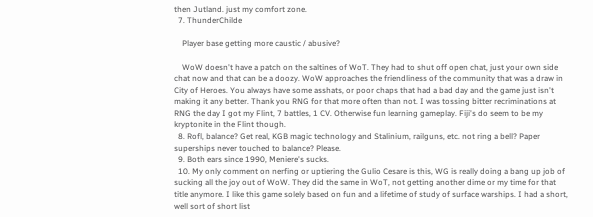then Jutland. just my comfort zone.
  7. ThunderChilde

    Player base getting more caustic / abusive?

    WoW doesn't have a patch on the saltines of WoT. They had to shut off open chat, just your own side chat now and that can be a doozy. WoW approaches the friendliness of the community that was a draw in City of Heroes. You always have some asshats, or poor chaps that had a bad day and the game just isn't making it any better. Thank you RNG for that more often than not. I was tossing bitter recriminations at RNG the day I got my Flint, 7 battles, 1 CV. Otherwise fun learning gameplay. Fiji's do seem to be my kryptonite in the Flint though.
  8. Rofl, balance? Get real, KGB magic technology and Stalinium, railguns, etc. not ring a bell? Paper superships never touched to balance? Please.
  9. Both ears since 1990, Meniere's sucks.
  10. My only comment on nerfing or uptiering the Gulio Cesare is this, WG is really doing a bang up job of sucking all the joy out of WoW. They did the same in WoT, not getting another dime or my time for that title anymore. I like this game solely based on fun and a lifetime of study of surface warships. I had a short, well sort of short list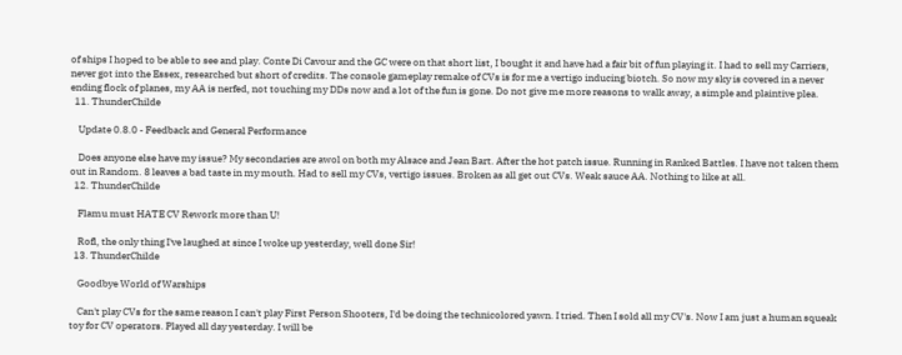of ships I hoped to be able to see and play. Conte Di Cavour and the GC were on that short list, I bought it and have had a fair bit of fun playing it. I had to sell my Carriers, never got into the Essex, researched but short of credits. The console gameplay remake of CVs is for me a vertigo inducing biotch. So now my sky is covered in a never ending flock of planes, my AA is nerfed, not touching my DDs now and a lot of the fun is gone. Do not give me more reasons to walk away, a simple and plaintive plea.
  11. ThunderChilde

    Update 0.8.0 - Feedback and General Performance

    Does anyone else have my issue? My secondaries are awol on both my Alsace and Jean Bart. After the hot patch issue. Running in Ranked Battles. I have not taken them out in Random. 8 leaves a bad taste in my mouth. Had to sell my CVs, vertigo issues. Broken as all get out CVs. Weak sauce AA. Nothing to like at all.
  12. ThunderChilde

    Flamu must HATE CV Rework more than U!

    Rofl, the only thing I've laughed at since I woke up yesterday, well done Sir!
  13. ThunderChilde

    Goodbye World of Warships

    Can't play CVs for the same reason I can't play First Person Shooters, I'd be doing the technicolored yawn. I tried. Then I sold all my CV's. Now I am just a human squeak toy for CV operators. Played all day yesterday. I will be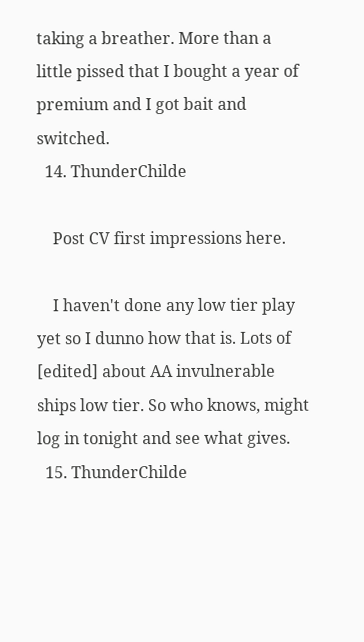taking a breather. More than a little pissed that I bought a year of premium and I got bait and switched.
  14. ThunderChilde

    Post CV first impressions here.

    I haven't done any low tier play yet so I dunno how that is. Lots of [edited] about AA invulnerable ships low tier. So who knows, might log in tonight and see what gives.
  15. ThunderChilde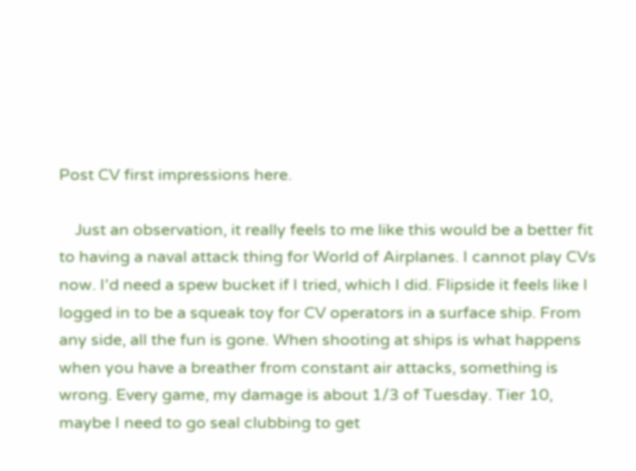Post CV first impressions here.

    Just an observation, it really feels to me like this would be a better fit to having a naval attack thing for World of Airplanes. I cannot play CVs now. I'd need a spew bucket if I tried, which I did. Flipside it feels like I logged in to be a squeak toy for CV operators in a surface ship. From any side, all the fun is gone. When shooting at ships is what happens when you have a breather from constant air attacks, something is wrong. Every game, my damage is about 1/3 of Tuesday. Tier 10, maybe I need to go seal clubbing to get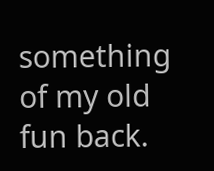something of my old fun back.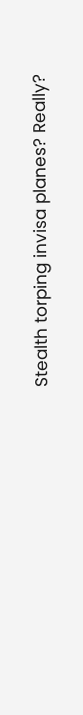Stealth torping invisa planes? Really?